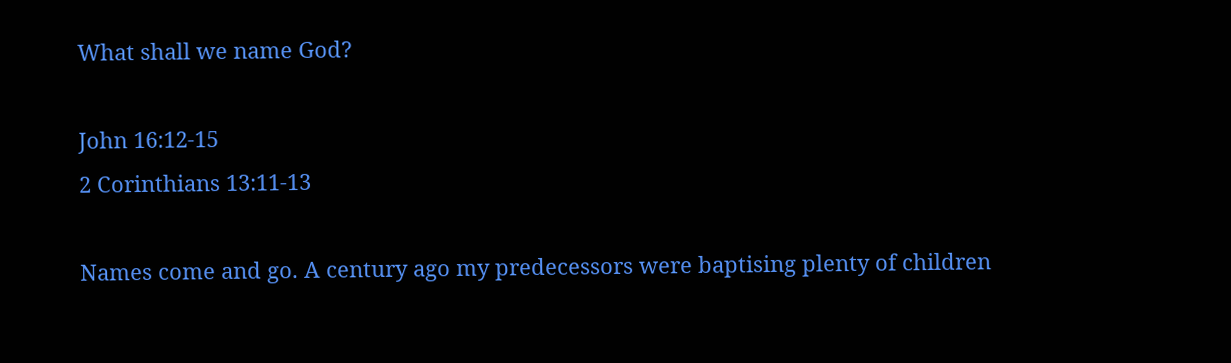What shall we name God?

John 16:12-15
2 Corinthians 13:11-13

Names come and go. A century ago my predecessors were baptising plenty of children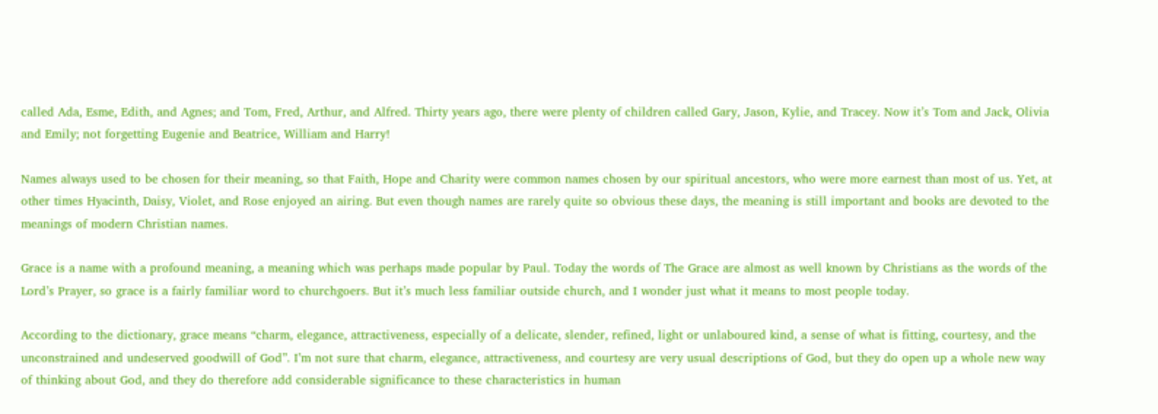called Ada, Esme, Edith, and Agnes; and Tom, Fred, Arthur, and Alfred. Thirty years ago, there were plenty of children called Gary, Jason, Kylie, and Tracey. Now it’s Tom and Jack, Olivia and Emily; not forgetting Eugenie and Beatrice, William and Harry!

Names always used to be chosen for their meaning, so that Faith, Hope and Charity were common names chosen by our spiritual ancestors, who were more earnest than most of us. Yet, at other times Hyacinth, Daisy, Violet, and Rose enjoyed an airing. But even though names are rarely quite so obvious these days, the meaning is still important and books are devoted to the meanings of modern Christian names.

Grace is a name with a profound meaning, a meaning which was perhaps made popular by Paul. Today the words of The Grace are almost as well known by Christians as the words of the Lord’s Prayer, so grace is a fairly familiar word to churchgoers. But it’s much less familiar outside church, and I wonder just what it means to most people today.

According to the dictionary, grace means “charm, elegance, attractiveness, especially of a delicate, slender, refined, light or unlaboured kind, a sense of what is fitting, courtesy, and the unconstrained and undeserved goodwill of God”. I’m not sure that charm, elegance, attractiveness, and courtesy are very usual descriptions of God, but they do open up a whole new way of thinking about God, and they do therefore add considerable significance to these characteristics in human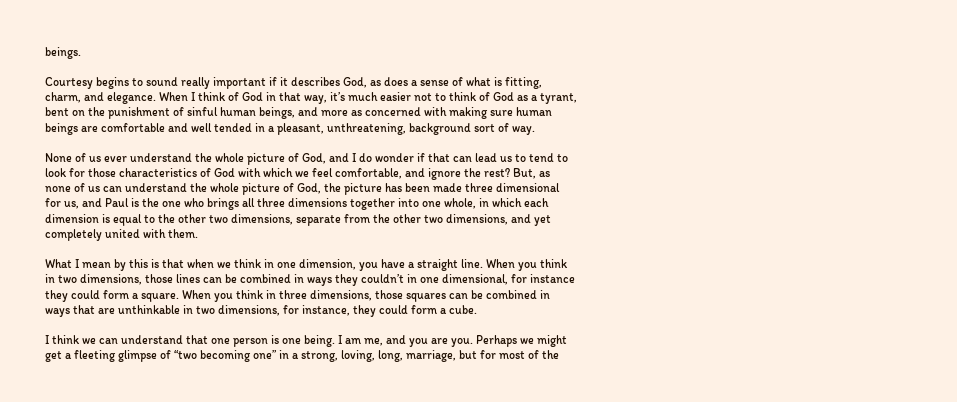beings.

Courtesy begins to sound really important if it describes God, as does a sense of what is fitting, charm, and elegance. When I think of God in that way, it’s much easier not to think of God as a tyrant, bent on the punishment of sinful human beings, and more as concerned with making sure human beings are comfortable and well tended in a pleasant, unthreatening, background sort of way.

None of us ever understand the whole picture of God, and I do wonder if that can lead us to tend to look for those characteristics of God with which we feel comfortable, and ignore the rest? But, as none of us can understand the whole picture of God, the picture has been made three dimensional for us, and Paul is the one who brings all three dimensions together into one whole, in which each dimension is equal to the other two dimensions, separate from the other two dimensions, and yet completely united with them.

What I mean by this is that when we think in one dimension, you have a straight line. When you think in two dimensions, those lines can be combined in ways they couldn’t in one dimensional, for instance they could form a square. When you think in three dimensions, those squares can be combined in ways that are unthinkable in two dimensions, for instance, they could form a cube.

I think we can understand that one person is one being. I am me, and you are you. Perhaps we might get a fleeting glimpse of “two becoming one” in a strong, loving, long, marriage, but for most of the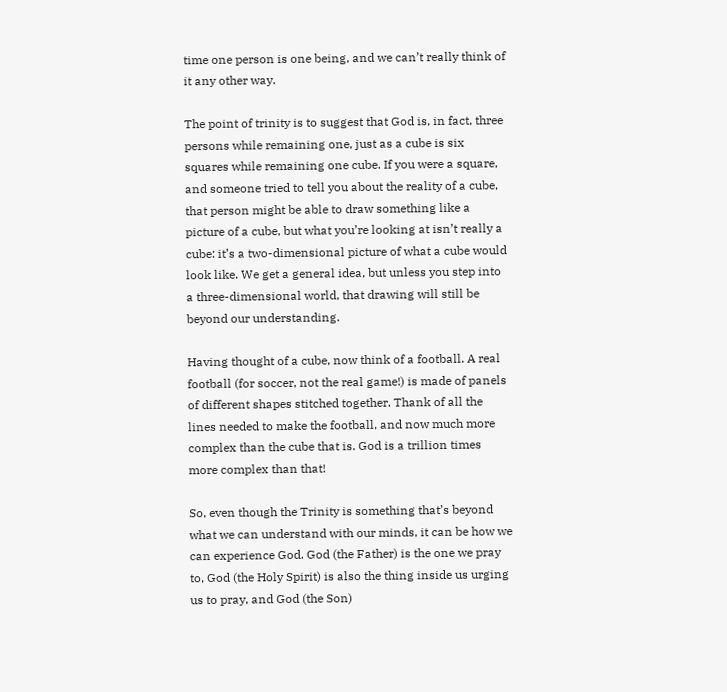time one person is one being, and we can’t really think of it any other way.

The point of trinity is to suggest that God is, in fact, three persons while remaining one, just as a cube is six squares while remaining one cube. If you were a square, and someone tried to tell you about the reality of a cube, that person might be able to draw something like a picture of a cube, but what you’re looking at isn’t really a cube: it’s a two-dimensional picture of what a cube would look like. We get a general idea, but unless you step into a three-dimensional world, that drawing will still be beyond our understanding.

Having thought of a cube, now think of a football. A real football (for soccer, not the real game!) is made of panels of different shapes stitched together. Thank of all the lines needed to make the football, and now much more complex than the cube that is. God is a trillion times more complex than that!

So, even though the Trinity is something that’s beyond what we can understand with our minds, it can be how we can experience God. God (the Father) is the one we pray to, God (the Holy Spirit) is also the thing inside us urging us to pray, and God (the Son)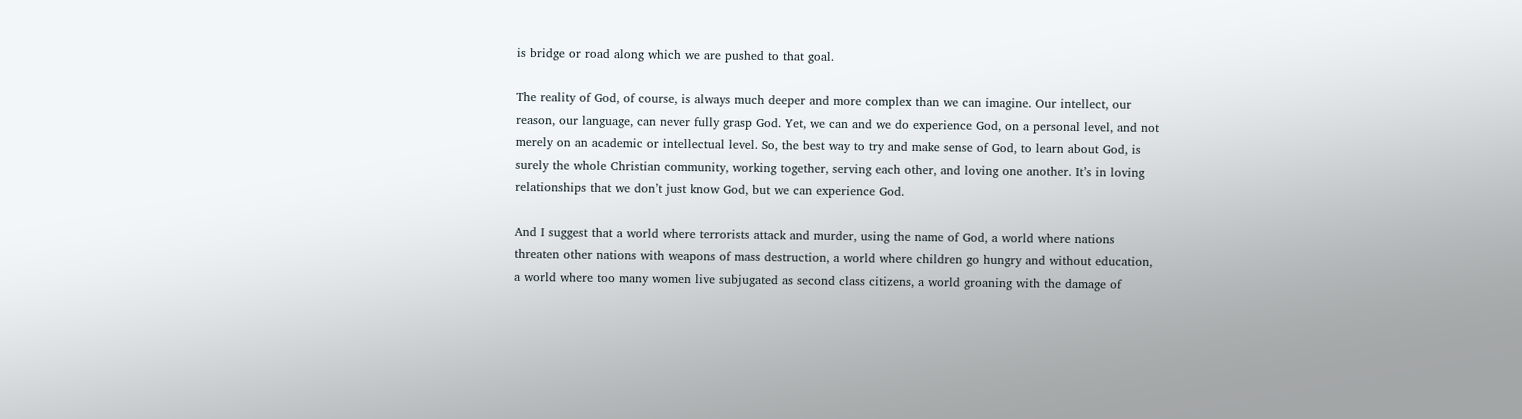is bridge or road along which we are pushed to that goal.

The reality of God, of course, is always much deeper and more complex than we can imagine. Our intellect, our reason, our language, can never fully grasp God. Yet, we can and we do experience God, on a personal level, and not merely on an academic or intellectual level. So, the best way to try and make sense of God, to learn about God, is surely the whole Christian community, working together, serving each other, and loving one another. It’s in loving relationships that we don’t just know God, but we can experience God.

And I suggest that a world where terrorists attack and murder, using the name of God, a world where nations threaten other nations with weapons of mass destruction, a world where children go hungry and without education, a world where too many women live subjugated as second class citizens, a world groaning with the damage of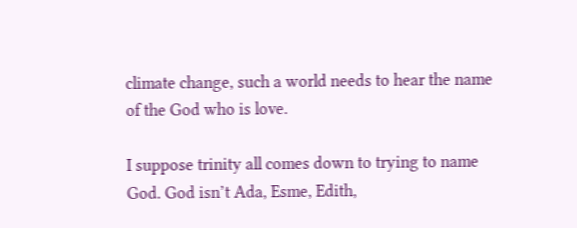climate change, such a world needs to hear the name of the God who is love.

I suppose trinity all comes down to trying to name God. God isn’t Ada, Esme, Edith,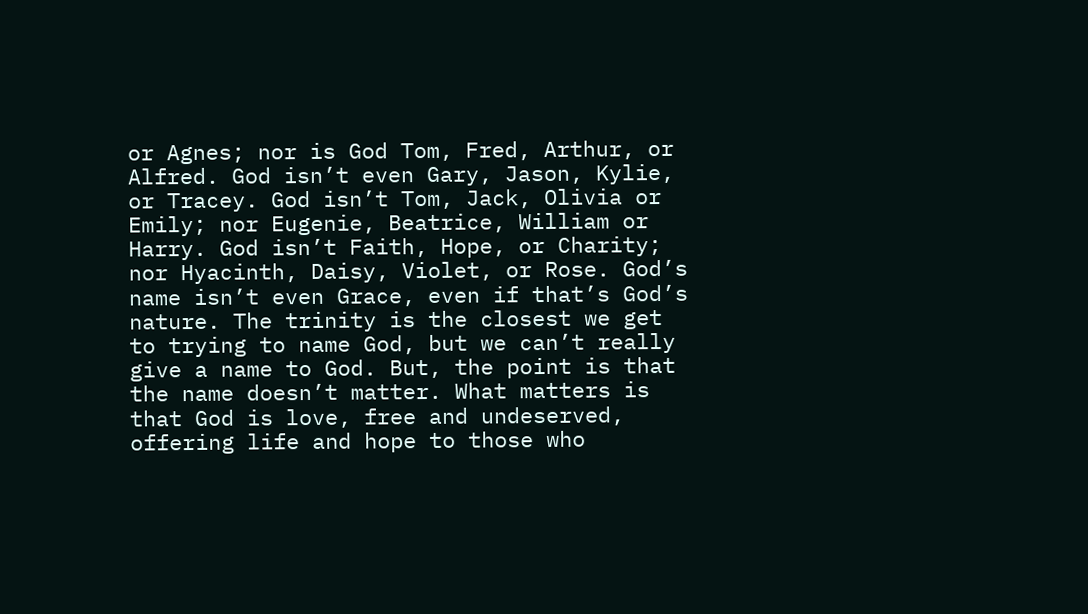or Agnes; nor is God Tom, Fred, Arthur, or Alfred. God isn’t even Gary, Jason, Kylie, or Tracey. God isn’t Tom, Jack, Olivia or Emily; nor Eugenie, Beatrice, William or Harry. God isn’t Faith, Hope, or Charity; nor Hyacinth, Daisy, Violet, or Rose. God’s name isn’t even Grace, even if that’s God’s nature. The trinity is the closest we get to trying to name God, but we can’t really give a name to God. But, the point is that the name doesn’t matter. What matters is that God is love, free and undeserved, offering life and hope to those who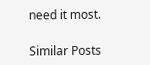need it most.

Similar Posts